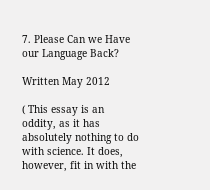7. Please Can we Have our Language Back?

Written May 2012

( This essay is an oddity, as it has absolutely nothing to do with science. It does, however, fit in with the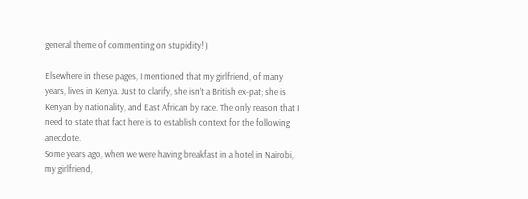general theme of commenting on stupidity! )

Elsewhere in these pages, I mentioned that my girlfriend, of many years, lives in Kenya. Just to clarify, she isn’t a British ex-pat; she is Kenyan by nationality, and East African by race. The only reason that I need to state that fact here is to establish context for the following anecdote.
Some years ago, when we were having breakfast in a hotel in Nairobi, my girlfriend,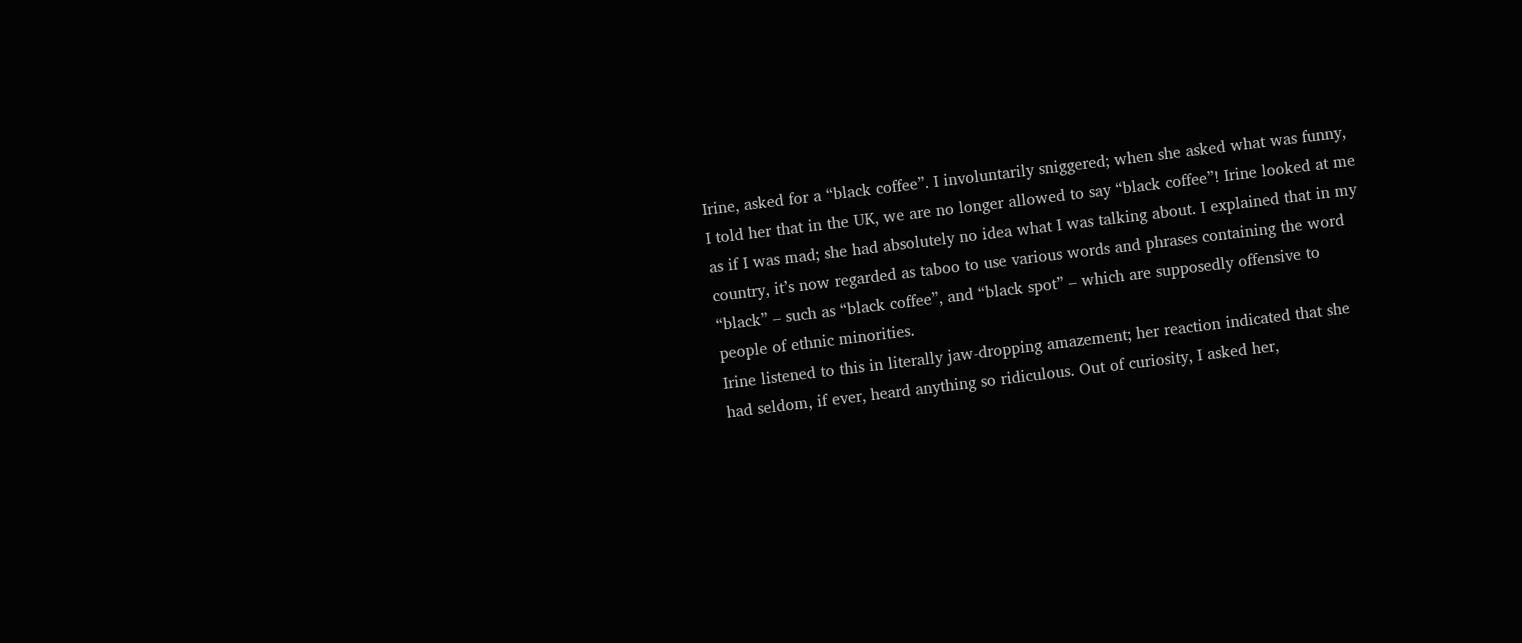Irine, asked for a “black coffee”. I involuntarily sniggered; when she asked what was funny, I told her that in the UK, we are no longer allowed to say “black coffee”! Irine looked at me as if I was mad; she had absolutely no idea what I was talking about. I explained that in my country, it’s now regarded as taboo to use various words and phrases containing the word “black” – such as “black coffee”, and “black spot” – which are supposedly offensive to people of ethnic minorities.
Irine listened to this in literally jaw-dropping amazement; her reaction indicated that she had seldom, if ever, heard anything so ridiculous. Out of curiosity, I asked her,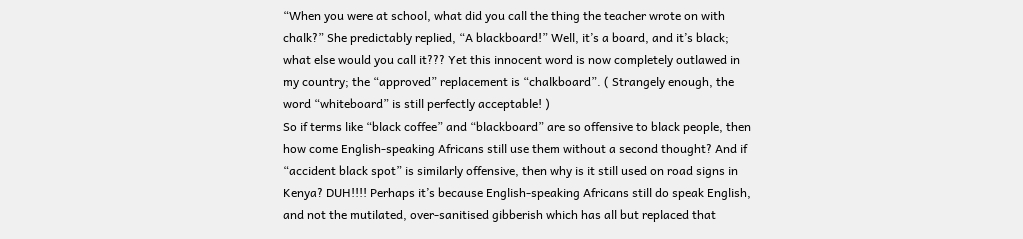“When you were at school, what did you call the thing the teacher wrote on with chalk?” She predictably replied, “A blackboard!” Well, it’s a board, and it’s black; what else would you call it??? Yet this innocent word is now completely outlawed in my country; the “approved” replacement is “chalkboard”. ( Strangely enough, the word “whiteboard” is still perfectly acceptable! )
So if terms like “black coffee” and “blackboard” are so offensive to black people, then how come English-speaking Africans still use them without a second thought? And if “accident black spot” is similarly offensive, then why is it still used on road signs in Kenya? DUH!!!! Perhaps it’s because English-speaking Africans still do speak English, and not the mutilated, over-sanitised gibberish which has all but replaced that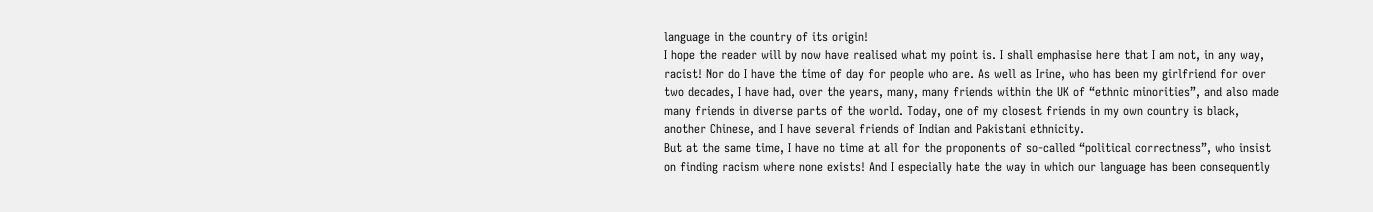language in the country of its origin!
I hope the reader will by now have realised what my point is. I shall emphasise here that I am not, in any way, racist! Nor do I have the time of day for people who are. As well as Irine, who has been my girlfriend for over two decades, I have had, over the years, many, many friends within the UK of “ethnic minorities”, and also made many friends in diverse parts of the world. Today, one of my closest friends in my own country is black, another Chinese, and I have several friends of Indian and Pakistani ethnicity.
But at the same time, I have no time at all for the proponents of so-called “political correctness”, who insist on finding racism where none exists! And I especially hate the way in which our language has been consequently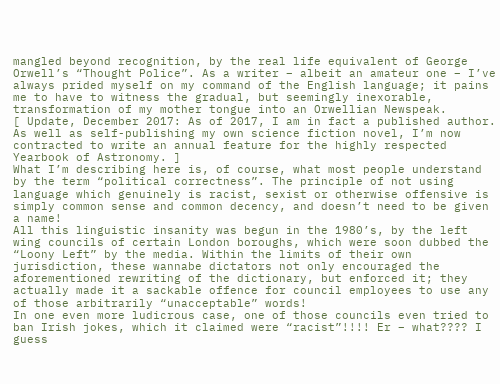mangled beyond recognition, by the real life equivalent of George Orwell’s “Thought Police”. As a writer – albeit an amateur one – I’ve always prided myself on my command of the English language; it pains me to have to witness the gradual, but seemingly inexorable, transformation of my mother tongue into an Orwellian Newspeak.
[ Update, December 2017: As of 2017, I am in fact a published author. As well as self-publishing my own science fiction novel, I’m now contracted to write an annual feature for the highly respected Yearbook of Astronomy. ]
What I’m describing here is, of course, what most people understand by the term “political correctness”. The principle of not using language which genuinely is racist, sexist or otherwise offensive is simply common sense and common decency, and doesn’t need to be given a name!
All this linguistic insanity was begun in the 1980’s, by the left wing councils of certain London boroughs, which were soon dubbed the “Loony Left” by the media. Within the limits of their own jurisdiction, these wannabe dictators not only encouraged the aforementioned rewriting of the dictionary, but enforced it; they actually made it a sackable offence for council employees to use any of those arbitrarily “unacceptable” words!
In one even more ludicrous case, one of those councils even tried to ban Irish jokes, which it claimed were “racist”!!!! Er – what???? I guess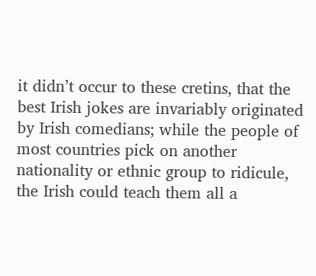it didn’t occur to these cretins, that the best Irish jokes are invariably originated by Irish comedians; while the people of most countries pick on another nationality or ethnic group to ridicule, the Irish could teach them all a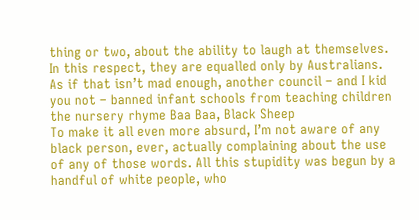thing or two, about the ability to laugh at themselves. In this respect, they are equalled only by Australians.
As if that isn’t mad enough, another council – and I kid you not – banned infant schools from teaching children the nursery rhyme Baa Baa, Black Sheep
To make it all even more absurd, I’m not aware of any black person, ever, actually complaining about the use of any of those words. All this stupidity was begun by a handful of white people, who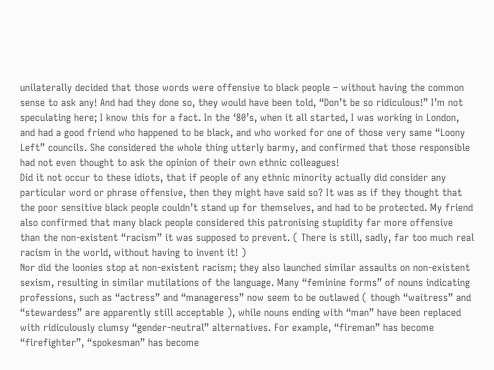unilaterally decided that those words were offensive to black people – without having the common sense to ask any! And had they done so, they would have been told, “Don’t be so ridiculous!” I’m not speculating here; I know this for a fact. In the ‘80’s, when it all started, I was working in London, and had a good friend who happened to be black, and who worked for one of those very same “Loony Left” councils. She considered the whole thing utterly barmy, and confirmed that those responsible had not even thought to ask the opinion of their own ethnic colleagues!
Did it not occur to these idiots, that if people of any ethnic minority actually did consider any particular word or phrase offensive, then they might have said so? It was as if they thought that the poor sensitive black people couldn’t stand up for themselves, and had to be protected. My friend also confirmed that many black people considered this patronising stupidity far more offensive than the non-existent “racism” it was supposed to prevent. ( There is still, sadly, far too much real racism in the world, without having to invent it! )
Nor did the loonies stop at non-existent racism; they also launched similar assaults on non-existent sexism, resulting in similar mutilations of the language. Many “feminine forms” of nouns indicating professions, such as “actress” and “manageress” now seem to be outlawed ( though “waitress” and “stewardess” are apparently still acceptable ), while nouns ending with “man” have been replaced with ridiculously clumsy “gender-neutral” alternatives. For example, “fireman” has become “firefighter”, “spokesman” has become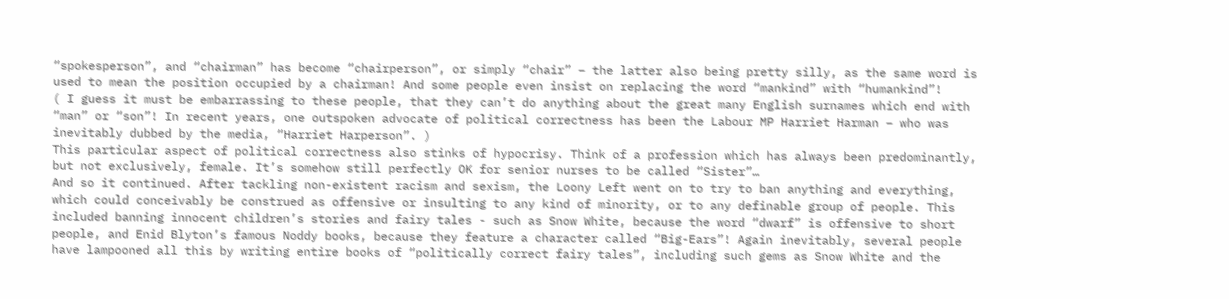“spokesperson”, and “chairman” has become “chairperson”, or simply “chair” – the latter also being pretty silly, as the same word is used to mean the position occupied by a chairman! And some people even insist on replacing the word “mankind” with “humankind”!
( I guess it must be embarrassing to these people, that they can’t do anything about the great many English surnames which end with “man” or “son”! In recent years, one outspoken advocate of political correctness has been the Labour MP Harriet Harman – who was inevitably dubbed by the media, “Harriet Harperson”. )
This particular aspect of political correctness also stinks of hypocrisy. Think of a profession which has always been predominantly, but not exclusively, female. It’s somehow still perfectly OK for senior nurses to be called “Sister”…
And so it continued. After tackling non-existent racism and sexism, the Loony Left went on to try to ban anything and everything, which could conceivably be construed as offensive or insulting to any kind of minority, or to any definable group of people. This included banning innocent children’s stories and fairy tales - such as Snow White, because the word “dwarf” is offensive to short people, and Enid Blyton’s famous Noddy books, because they feature a character called “Big-Ears”! Again inevitably, several people have lampooned all this by writing entire books of “politically correct fairy tales”, including such gems as Snow White and the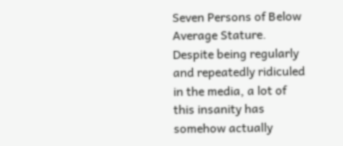Seven Persons of Below Average Stature.
Despite being regularly and repeatedly ridiculed in the media, a lot of this insanity has somehow actually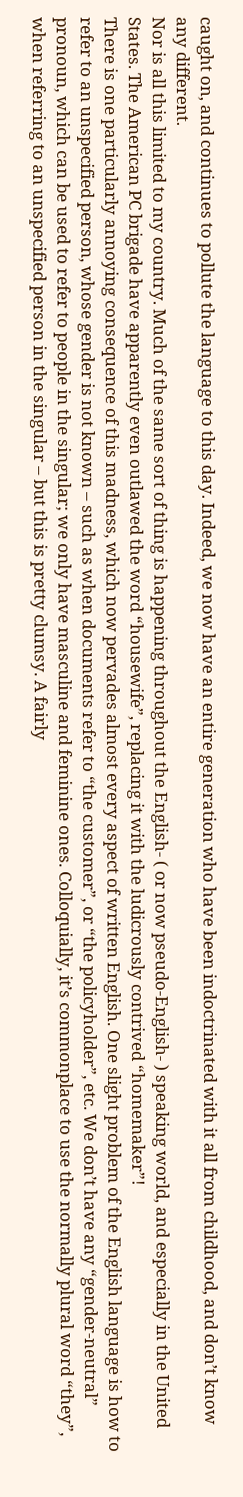caught on, and continues to pollute the language to this day. Indeed, we now have an entire generation who have been indoctrinated with it all from childhood, and don’t know any different.
Nor is all this limited to my country. Much of the same sort of thing is happening throughout the English- ( or now pseudo-English- ) speaking world, and especially in the United States. The American PC brigade have apparently even outlawed the word “housewife”, replacing it with the ludicrously contrived “homemaker”!
There is one particularly annoying consequence of this madness, which now pervades almost every aspect of written English. One slight problem of the English language is how to refer to an unspecified person, whose gender is not known – such as when documents refer to “the customer”, or “the policyholder”, etc. We don’t have any “gender-neutral” pronoun, which can be used to refer to people in the singular; we only have masculine and feminine ones. Colloquially, it’s commonplace to use the normally plural word “they”, when referring to an unspecified person in the singular – but this is pretty clumsy. A fairly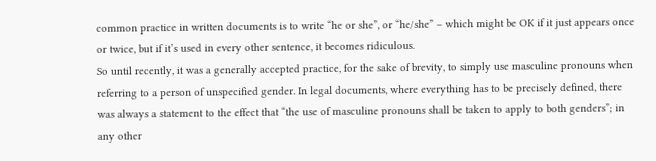common practice in written documents is to write “he or she”, or “he/she” – which might be OK if it just appears once or twice, but if it’s used in every other sentence, it becomes ridiculous.
So until recently, it was a generally accepted practice, for the sake of brevity, to simply use masculine pronouns when referring to a person of unspecified gender. In legal documents, where everything has to be precisely defined, there was always a statement to the effect that “the use of masculine pronouns shall be taken to apply to both genders”; in any other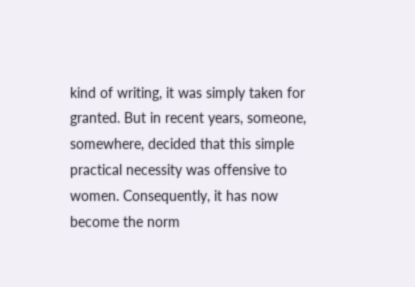kind of writing, it was simply taken for granted. But in recent years, someone, somewhere, decided that this simple practical necessity was offensive to women. Consequently, it has now become the norm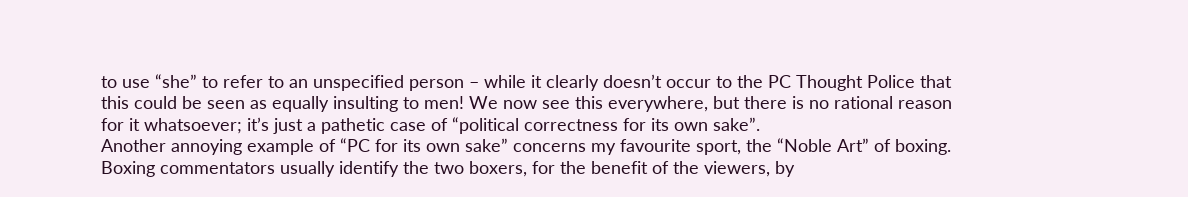to use “she” to refer to an unspecified person – while it clearly doesn’t occur to the PC Thought Police that this could be seen as equally insulting to men! We now see this everywhere, but there is no rational reason for it whatsoever; it’s just a pathetic case of “political correctness for its own sake”.
Another annoying example of “PC for its own sake” concerns my favourite sport, the “Noble Art” of boxing. Boxing commentators usually identify the two boxers, for the benefit of the viewers, by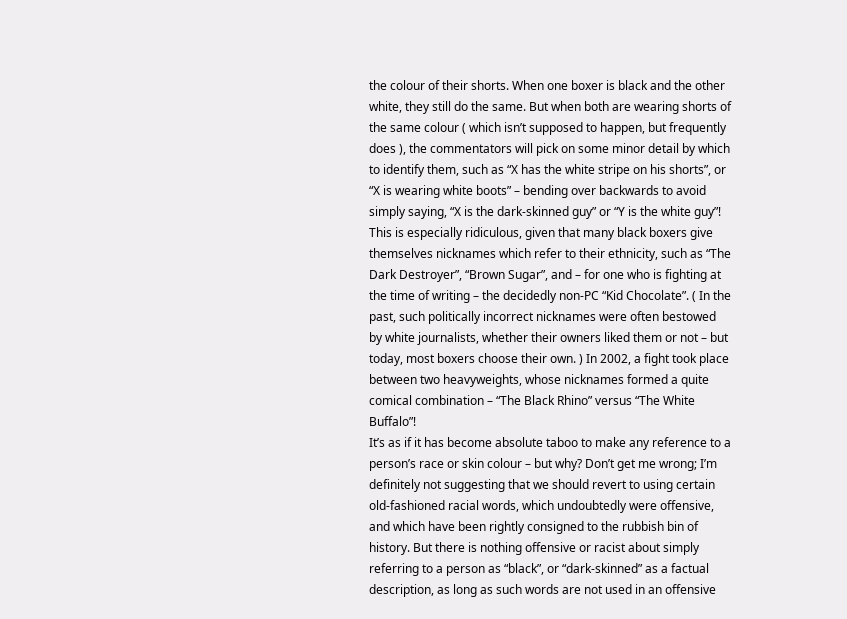the colour of their shorts. When one boxer is black and the other white, they still do the same. But when both are wearing shorts of the same colour ( which isn’t supposed to happen, but frequently does ), the commentators will pick on some minor detail by which to identify them, such as “X has the white stripe on his shorts”, or “X is wearing white boots” – bending over backwards to avoid simply saying, “X is the dark-skinned guy” or “Y is the white guy”!
This is especially ridiculous, given that many black boxers give themselves nicknames which refer to their ethnicity, such as “The Dark Destroyer”, “Brown Sugar”, and – for one who is fighting at the time of writing – the decidedly non-PC “Kid Chocolate”. ( In the past, such politically incorrect nicknames were often bestowed by white journalists, whether their owners liked them or not – but today, most boxers choose their own. ) In 2002, a fight took place between two heavyweights, whose nicknames formed a quite comical combination – “The Black Rhino” versus “The White Buffalo”!
It’s as if it has become absolute taboo to make any reference to a person’s race or skin colour – but why? Don’t get me wrong; I’m definitely not suggesting that we should revert to using certain old-fashioned racial words, which undoubtedly were offensive, and which have been rightly consigned to the rubbish bin of history. But there is nothing offensive or racist about simply referring to a person as “black”, or “dark-skinned” as a factual description, as long as such words are not used in an offensive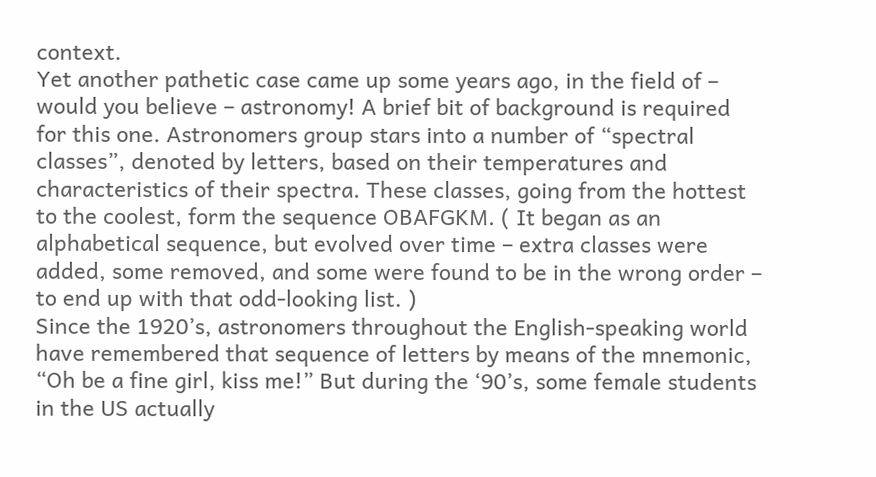context.
Yet another pathetic case came up some years ago, in the field of – would you believe – astronomy! A brief bit of background is required for this one. Astronomers group stars into a number of “spectral classes”, denoted by letters, based on their temperatures and characteristics of their spectra. These classes, going from the hottest to the coolest, form the sequence OBAFGKM. ( It began as an alphabetical sequence, but evolved over time – extra classes were added, some removed, and some were found to be in the wrong order – to end up with that odd-looking list. )
Since the 1920’s, astronomers throughout the English-speaking world have remembered that sequence of letters by means of the mnemonic, “Oh be a fine girl, kiss me!” But during the ‘90’s, some female students in the US actually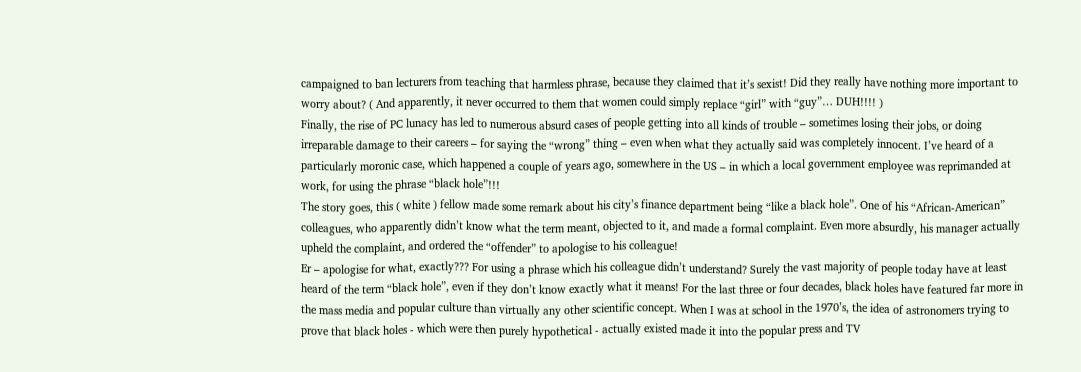campaigned to ban lecturers from teaching that harmless phrase, because they claimed that it’s sexist! Did they really have nothing more important to worry about? ( And apparently, it never occurred to them that women could simply replace “girl” with “guy”… DUH!!!! )
Finally, the rise of PC lunacy has led to numerous absurd cases of people getting into all kinds of trouble – sometimes losing their jobs, or doing irreparable damage to their careers – for saying the “wrong” thing – even when what they actually said was completely innocent. I’ve heard of a particularly moronic case, which happened a couple of years ago, somewhere in the US – in which a local government employee was reprimanded at work, for using the phrase “black hole”!!!
The story goes, this ( white ) fellow made some remark about his city’s finance department being “like a black hole”. One of his “African-American” colleagues, who apparently didn’t know what the term meant, objected to it, and made a formal complaint. Even more absurdly, his manager actually upheld the complaint, and ordered the “offender” to apologise to his colleague!
Er – apologise for what, exactly??? For using a phrase which his colleague didn’t understand? Surely the vast majority of people today have at least heard of the term “black hole”, even if they don’t know exactly what it means! For the last three or four decades, black holes have featured far more in the mass media and popular culture than virtually any other scientific concept. When I was at school in the 1970’s, the idea of astronomers trying to prove that black holes - which were then purely hypothetical - actually existed made it into the popular press and TV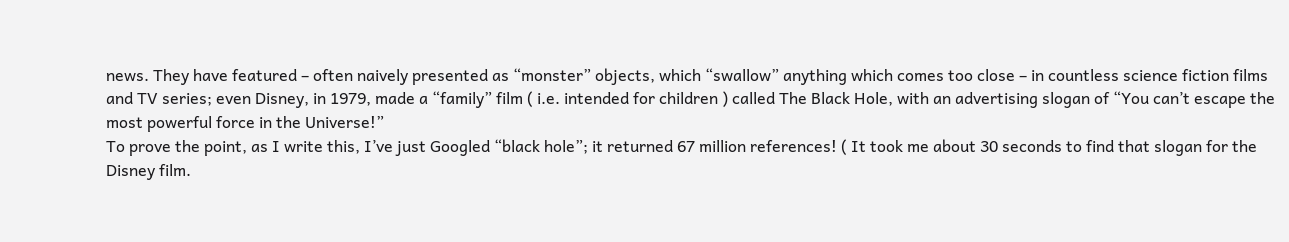news. They have featured – often naively presented as “monster” objects, which “swallow” anything which comes too close – in countless science fiction films and TV series; even Disney, in 1979, made a “family” film ( i.e. intended for children ) called The Black Hole, with an advertising slogan of “You can’t escape the most powerful force in the Universe!”
To prove the point, as I write this, I’ve just Googled “black hole”; it returned 67 million references! ( It took me about 30 seconds to find that slogan for the Disney film.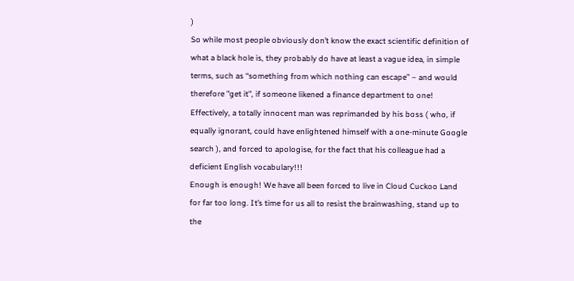)
So while most people obviously don’t know the exact scientific definition of what a black hole is, they probably do have at least a vague idea, in simple terms, such as “something from which nothing can escape” – and would therefore "get it", if someone likened a finance department to one! Effectively, a totally innocent man was reprimanded by his boss ( who, if equally ignorant, could have enlightened himself with a one-minute Google search ), and forced to apologise, for the fact that his colleague had a deficient English vocabulary!!!
Enough is enough! We have all been forced to live in Cloud Cuckoo Land for far too long. It’s time for us all to resist the brainwashing, stand up to the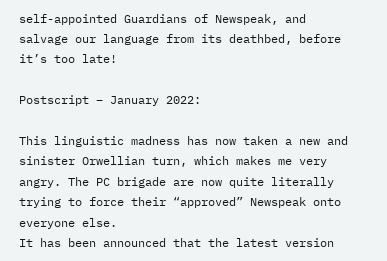self-appointed Guardians of Newspeak, and salvage our language from its deathbed, before it’s too late!

Postscript – January 2022:

This linguistic madness has now taken a new and sinister Orwellian turn, which makes me very angry. The PC brigade are now quite literally trying to force their “approved” Newspeak onto everyone else.
It has been announced that the latest version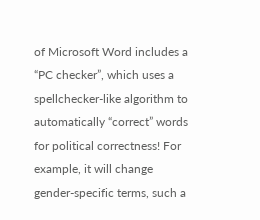of Microsoft Word includes a “PC checker”, which uses a spellchecker-like algorithm to automatically “correct” words for political correctness! For example, it will change gender-specific terms, such a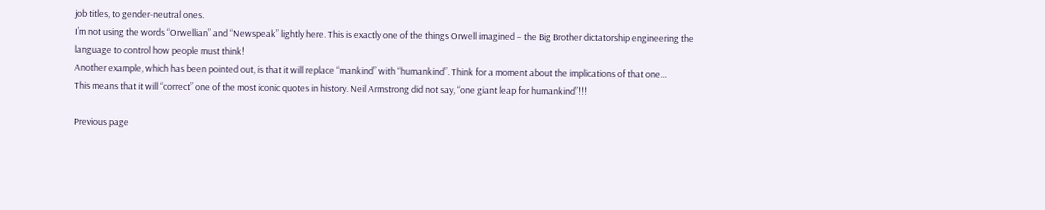job titles, to gender-neutral ones.
I’m not using the words “Orwellian” and “Newspeak” lightly here. This is exactly one of the things Orwell imagined – the Big Brother dictatorship engineering the language to control how people must think!
Another example, which has been pointed out, is that it will replace “mankind” with “humankind”. Think for a moment about the implications of that one…
This means that it will “correct” one of the most iconic quotes in history. Neil Armstrong did not say, “one giant leap for humankind”!!!

Previous page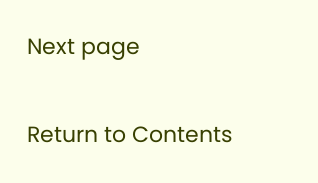Next page

Return to Contents